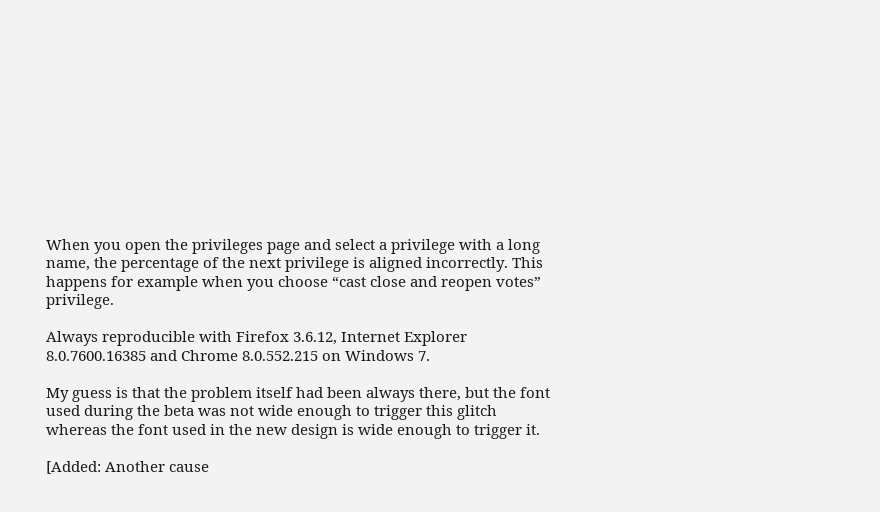When you open the privileges page and select a privilege with a long name, the percentage of the next privilege is aligned incorrectly. This happens for example when you choose “cast close and reopen votes” privilege.

Always reproducible with Firefox 3.6.12, Internet Explorer 8.0.7600.16385 and Chrome 8.0.552.215 on Windows 7.

My guess is that the problem itself had been always there, but the font used during the beta was not wide enough to trigger this glitch whereas the font used in the new design is wide enough to trigger it.

[Added: Another cause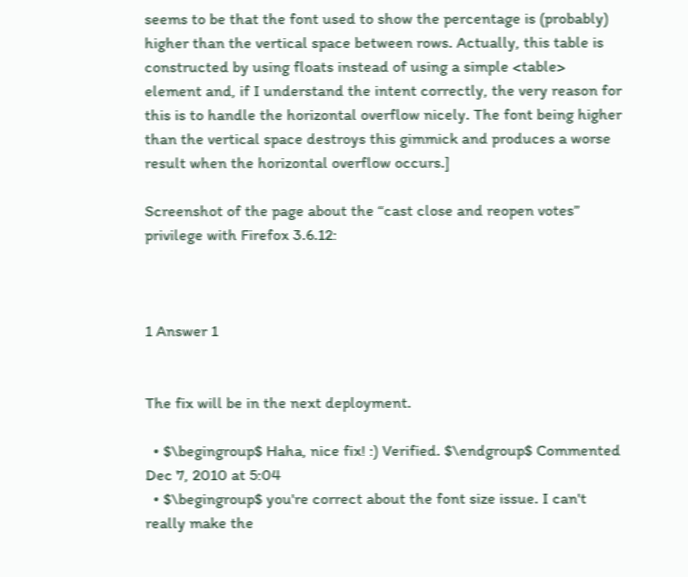seems to be that the font used to show the percentage is (probably) higher than the vertical space between rows. Actually, this table is constructed by using floats instead of using a simple <table> element and, if I understand the intent correctly, the very reason for this is to handle the horizontal overflow nicely. The font being higher than the vertical space destroys this gimmick and produces a worse result when the horizontal overflow occurs.]

Screenshot of the page about the “cast close and reopen votes” privilege with Firefox 3.6.12:



1 Answer 1


The fix will be in the next deployment.

  • $\begingroup$ Haha, nice fix! :) Verified. $\endgroup$ Commented Dec 7, 2010 at 5:04
  • $\begingroup$ you're correct about the font size issue. I can't really make the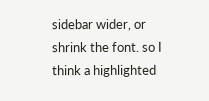sidebar wider, or shrink the font. so I think a highlighted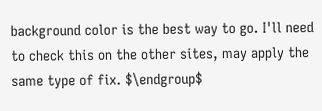background color is the best way to go. I'll need to check this on the other sites, may apply the same type of fix. $\endgroup$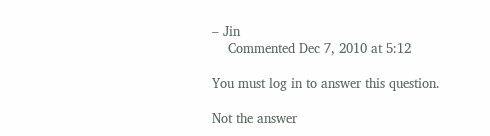– Jin
    Commented Dec 7, 2010 at 5:12

You must log in to answer this question.

Not the answer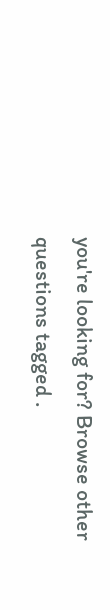you're looking for? Browse other questions tagged .